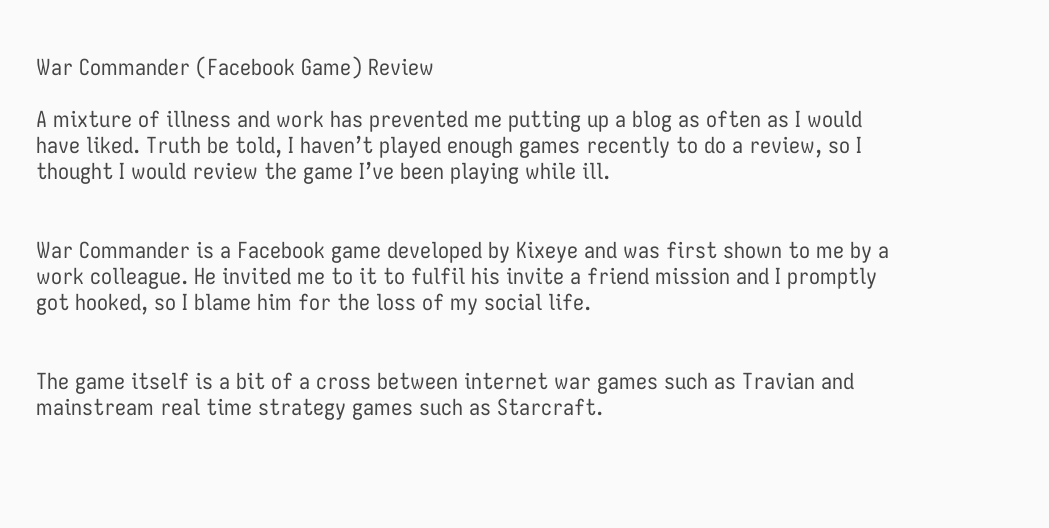War Commander (Facebook Game) Review

A mixture of illness and work has prevented me putting up a blog as often as I would have liked. Truth be told, I haven’t played enough games recently to do a review, so I thought I would review the game I’ve been playing while ill.


War Commander is a Facebook game developed by Kixeye and was first shown to me by a work colleague. He invited me to it to fulfil his invite a friend mission and I promptly got hooked, so I blame him for the loss of my social life.


The game itself is a bit of a cross between internet war games such as Travian and mainstream real time strategy games such as Starcraft.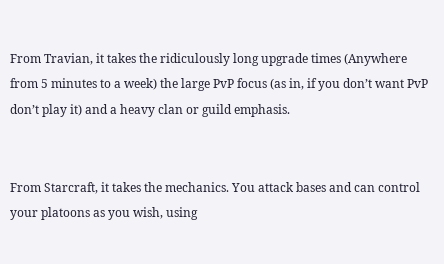From Travian, it takes the ridiculously long upgrade times (Anywhere from 5 minutes to a week) the large PvP focus (as in, if you don’t want PvP don’t play it) and a heavy clan or guild emphasis.


From Starcraft, it takes the mechanics. You attack bases and can control your platoons as you wish, using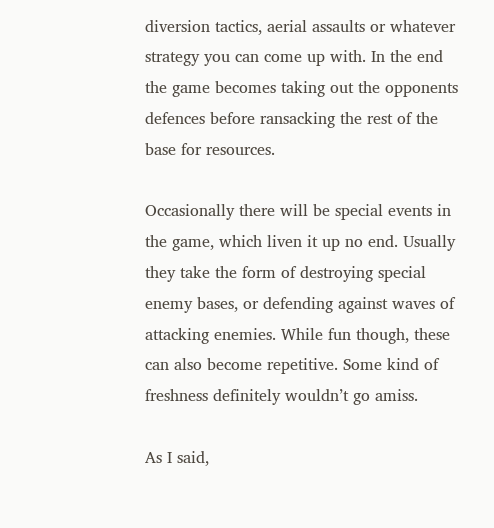diversion tactics, aerial assaults or whatever strategy you can come up with. In the end the game becomes taking out the opponents defences before ransacking the rest of the base for resources.

Occasionally there will be special events in the game, which liven it up no end. Usually they take the form of destroying special enemy bases, or defending against waves of attacking enemies. While fun though, these can also become repetitive. Some kind of freshness definitely wouldn’t go amiss.

As I said,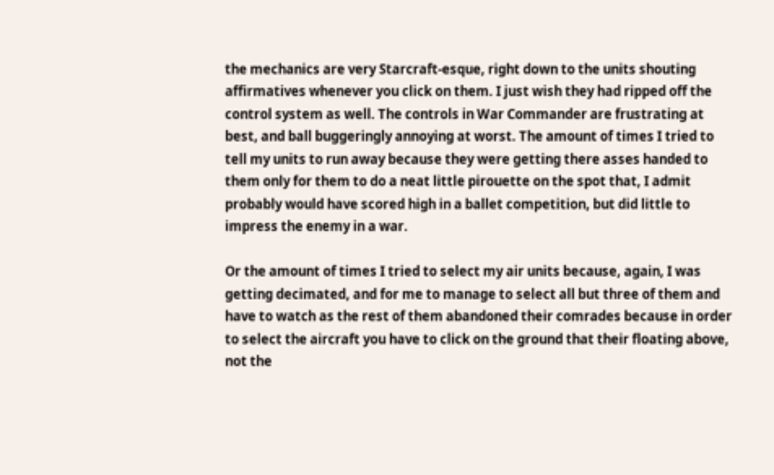the mechanics are very Starcraft-esque, right down to the units shouting affirmatives whenever you click on them. I just wish they had ripped off the control system as well. The controls in War Commander are frustrating at best, and ball buggeringly annoying at worst. The amount of times I tried to tell my units to run away because they were getting there asses handed to them only for them to do a neat little pirouette on the spot that, I admit probably would have scored high in a ballet competition, but did little to impress the enemy in a war.

Or the amount of times I tried to select my air units because, again, I was getting decimated, and for me to manage to select all but three of them and have to watch as the rest of them abandoned their comrades because in order to select the aircraft you have to click on the ground that their floating above, not the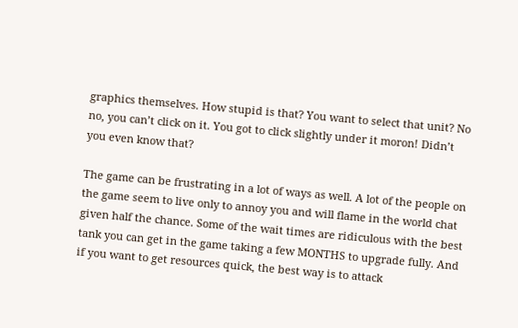graphics themselves. How stupid is that? You want to select that unit? No no, you can’t click on it. You got to click slightly under it moron! Didn’t you even know that?

The game can be frustrating in a lot of ways as well. A lot of the people on the game seem to live only to annoy you and will flame in the world chat given half the chance. Some of the wait times are ridiculous with the best tank you can get in the game taking a few MONTHS to upgrade fully. And if you want to get resources quick, the best way is to attack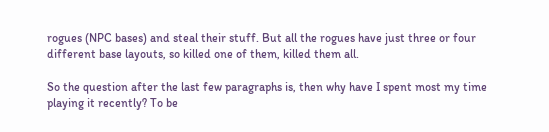rogues (NPC bases) and steal their stuff. But all the rogues have just three or four different base layouts, so killed one of them, killed them all.

So the question after the last few paragraphs is, then why have I spent most my time playing it recently? To be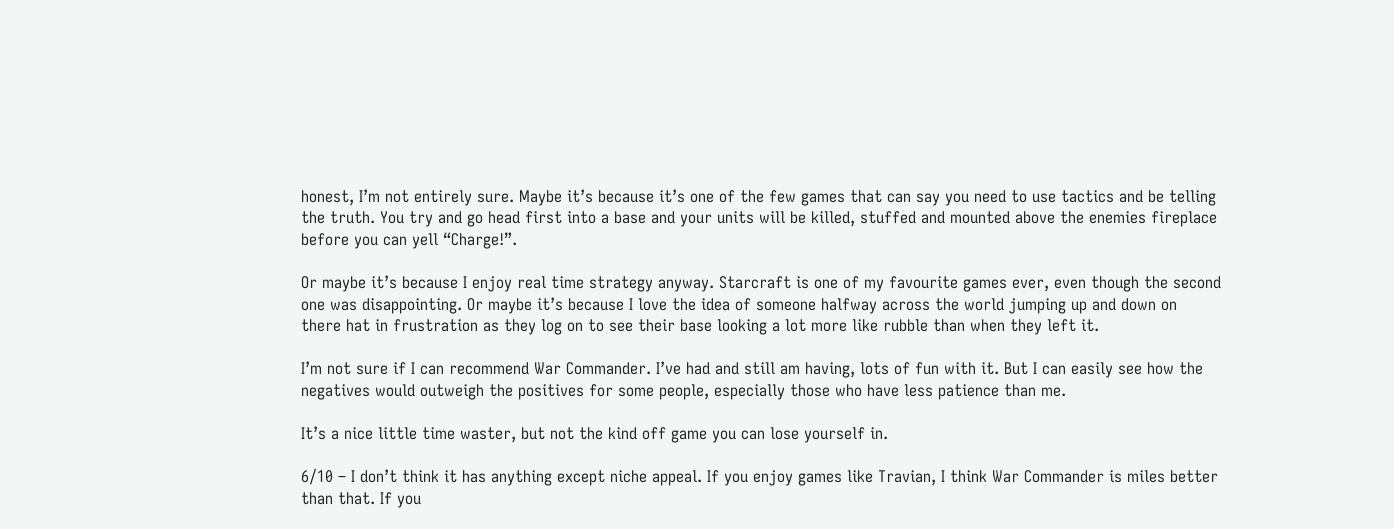honest, I’m not entirely sure. Maybe it’s because it’s one of the few games that can say you need to use tactics and be telling the truth. You try and go head first into a base and your units will be killed, stuffed and mounted above the enemies fireplace before you can yell “Charge!”.

Or maybe it’s because I enjoy real time strategy anyway. Starcraft is one of my favourite games ever, even though the second one was disappointing. Or maybe it’s because I love the idea of someone halfway across the world jumping up and down on there hat in frustration as they log on to see their base looking a lot more like rubble than when they left it.

I’m not sure if I can recommend War Commander. I’ve had and still am having, lots of fun with it. But I can easily see how the negatives would outweigh the positives for some people, especially those who have less patience than me.

It’s a nice little time waster, but not the kind off game you can lose yourself in.

6/10 – I don’t think it has anything except niche appeal. If you enjoy games like Travian, I think War Commander is miles better than that. If you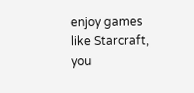enjoy games like Starcraft, you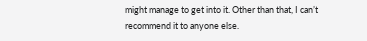might manage to get into it. Other than that, I can’t recommend it to anyone else.